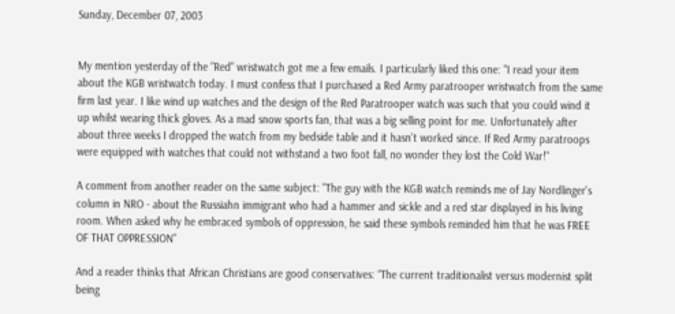Sunday, December 07, 2003


My mention yesterday of the "Red" wristwatch got me a few emails. I particularly liked this one: "I read your item about the KGB wristwatch today. I must confess that I purchased a Red Army paratrooper wristwatch from the same firm last year. I like wind up watches and the design of the Red Paratrooper watch was such that you could wind it up whilst wearing thick gloves. As a mad snow sports fan, that was a big selling point for me. Unfortunately after about three weeks I dropped the watch from my bedside table and it hasn't worked since. If Red Army paratroops were equipped with watches that could not withstand a two foot fall, no wonder they lost the Cold War!"

A comment from another reader on the same subject: "The guy with the KGB watch reminds me of Jay Nordlinger's column in NRO - about the Russiahn immigrant who had a hammer and sickle and a red star displayed in his living room. When asked why he embraced symbols of oppression, he said these symbols reminded him that he was FREE OF THAT OPPRESSION"

And a reader thinks that African Christians are good conservatives: “The current traditionalist versus modernist split being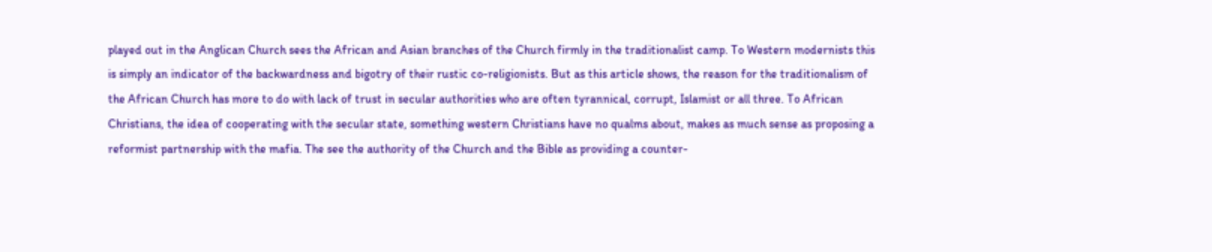played out in the Anglican Church sees the African and Asian branches of the Church firmly in the traditionalist camp. To Western modernists this is simply an indicator of the backwardness and bigotry of their rustic co-religionists. But as this article shows, the reason for the traditionalism of the African Church has more to do with lack of trust in secular authorities who are often tyrannical, corrupt, Islamist or all three. To African Christians, the idea of cooperating with the secular state, something western Christians have no qualms about, makes as much sense as proposing a reformist partnership with the mafia. The see the authority of the Church and the Bible as providing a counter-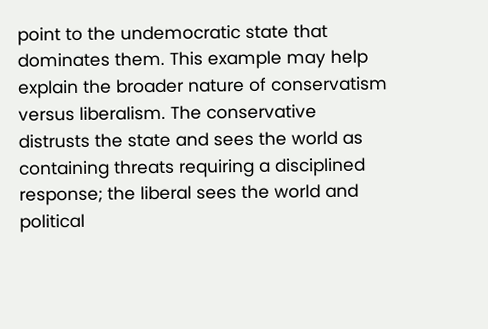point to the undemocratic state that dominates them. This example may help explain the broader nature of conservatism versus liberalism. The conservative distrusts the state and sees the world as containing threats requiring a disciplined response; the liberal sees the world and political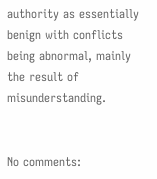authority as essentially benign with conflicts being abnormal, mainly the result of misunderstanding.


No comments: